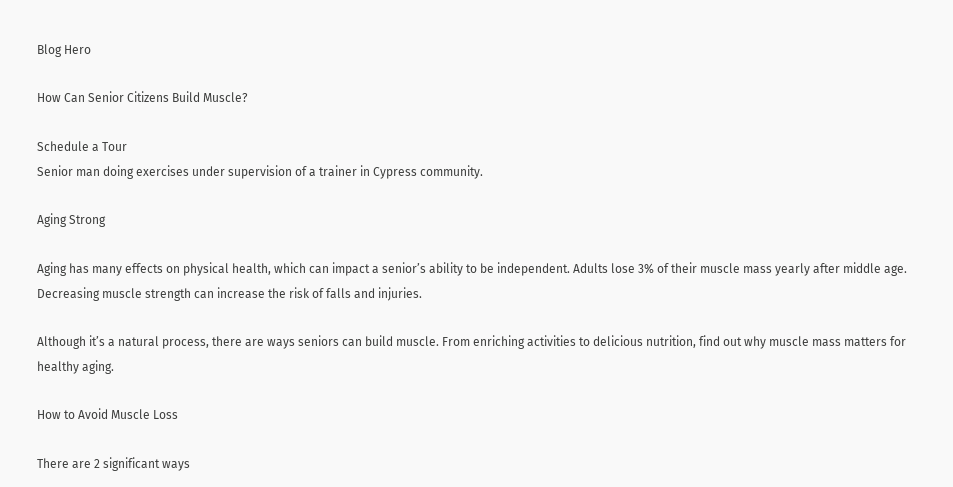Blog Hero

How Can Senior Citizens Build Muscle?

Schedule a Tour
Senior man doing exercises under supervision of a trainer in Cypress community.

Aging Strong

Aging has many effects on physical health, which can impact a senior’s ability to be independent. Adults lose 3% of their muscle mass yearly after middle age. Decreasing muscle strength can increase the risk of falls and injuries.

Although it’s a natural process, there are ways seniors can build muscle. From enriching activities to delicious nutrition, find out why muscle mass matters for healthy aging.

How to Avoid Muscle Loss

There are 2 significant ways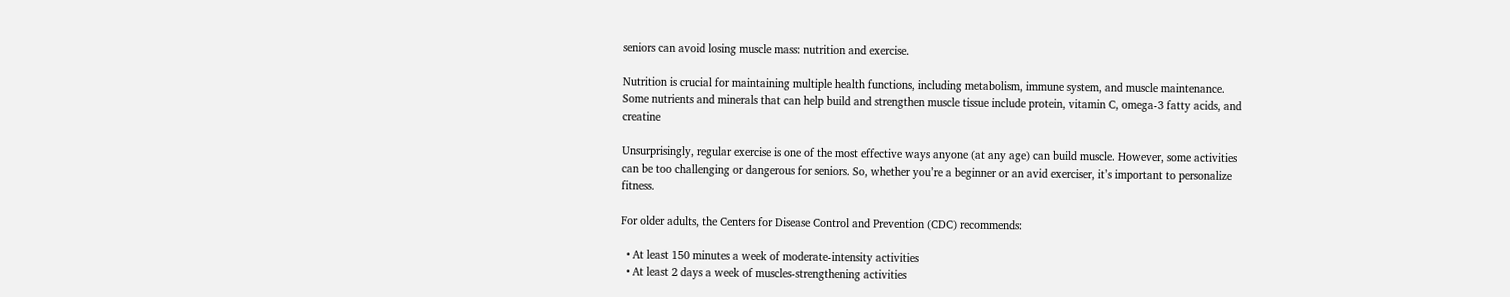seniors can avoid losing muscle mass: nutrition and exercise.

Nutrition is crucial for maintaining multiple health functions, including metabolism, immune system, and muscle maintenance. Some nutrients and minerals that can help build and strengthen muscle tissue include protein, vitamin C, omega-3 fatty acids, and creatine

Unsurprisingly, regular exercise is one of the most effective ways anyone (at any age) can build muscle. However, some activities can be too challenging or dangerous for seniors. So, whether you’re a beginner or an avid exerciser, it’s important to personalize fitness.

For older adults, the Centers for Disease Control and Prevention (CDC) recommends:

  • At least 150 minutes a week of moderate-intensity activities
  • At least 2 days a week of muscles-strengthening activities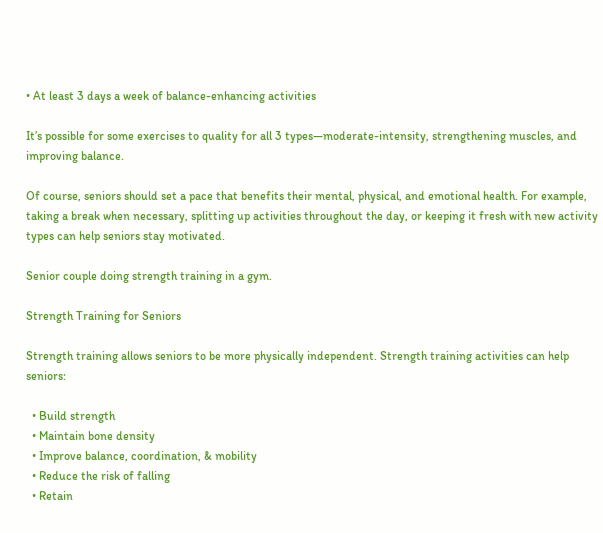• At least 3 days a week of balance-enhancing activities

It’s possible for some exercises to quality for all 3 types—moderate-intensity, strengthening muscles, and improving balance.

Of course, seniors should set a pace that benefits their mental, physical, and emotional health. For example, taking a break when necessary, splitting up activities throughout the day, or keeping it fresh with new activity types can help seniors stay motivated.

Senior couple doing strength training in a gym.

Strength Training for Seniors

Strength training allows seniors to be more physically independent. Strength training activities can help seniors:

  • Build strength
  • Maintain bone density
  • Improve balance, coordination, & mobility
  • Reduce the risk of falling
  • Retain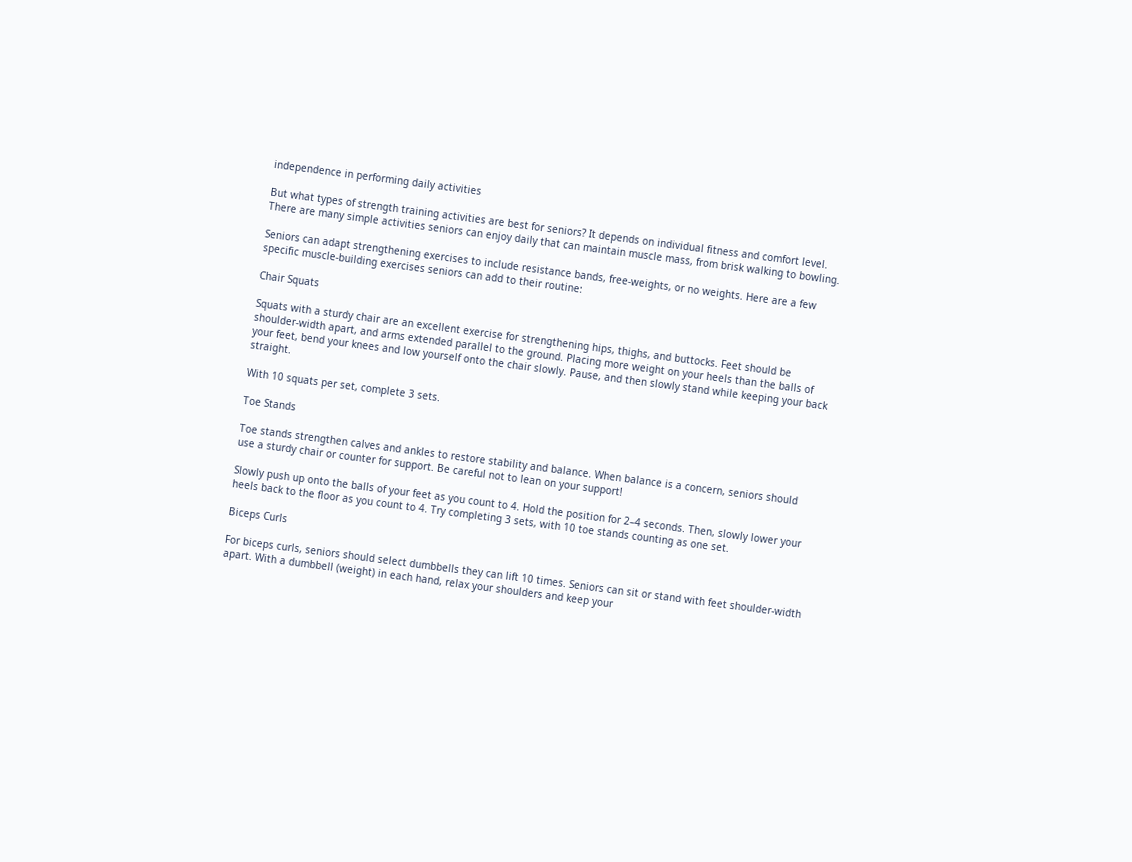independence in performing daily activities

But what types of strength training activities are best for seniors? It depends on individual fitness and comfort level. There are many simple activities seniors can enjoy daily that can maintain muscle mass, from brisk walking to bowling.

Seniors can adapt strengthening exercises to include resistance bands, free-weights, or no weights. Here are a few specific muscle-building exercises seniors can add to their routine:

Chair Squats

Squats with a sturdy chair are an excellent exercise for strengthening hips, thighs, and buttocks. Feet should be shoulder-width apart, and arms extended parallel to the ground. Placing more weight on your heels than the balls of your feet, bend your knees and low yourself onto the chair slowly. Pause, and then slowly stand while keeping your back straight.

With 10 squats per set, complete 3 sets.

Toe Stands

Toe stands strengthen calves and ankles to restore stability and balance. When balance is a concern, seniors should use a sturdy chair or counter for support. Be careful not to lean on your support!

Slowly push up onto the balls of your feet as you count to 4. Hold the position for 2–4 seconds. Then, slowly lower your heels back to the floor as you count to 4. Try completing 3 sets, with 10 toe stands counting as one set.

Biceps Curls

For biceps curls, seniors should select dumbbells they can lift 10 times. Seniors can sit or stand with feet shoulder-width apart. With a dumbbell (weight) in each hand, relax your shoulders and keep your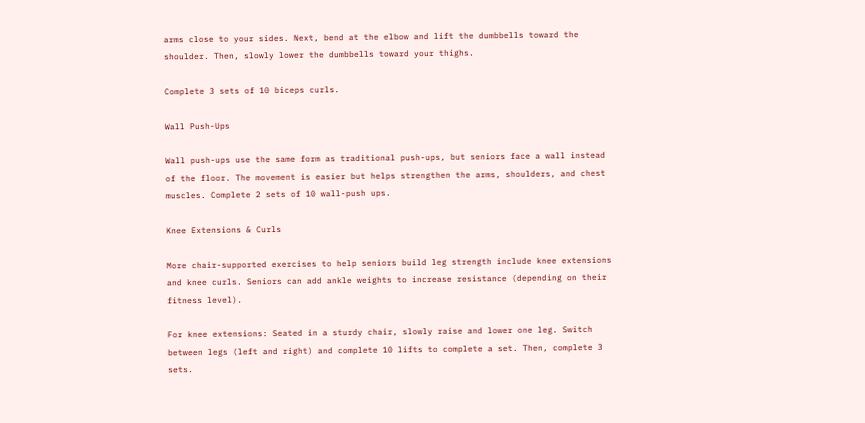arms close to your sides. Next, bend at the elbow and lift the dumbbells toward the shoulder. Then, slowly lower the dumbbells toward your thighs.

Complete 3 sets of 10 biceps curls.

Wall Push-Ups

Wall push-ups use the same form as traditional push-ups, but seniors face a wall instead of the floor. The movement is easier but helps strengthen the arms, shoulders, and chest muscles. Complete 2 sets of 10 wall-push ups.

Knee Extensions & Curls

More chair-supported exercises to help seniors build leg strength include knee extensions and knee curls. Seniors can add ankle weights to increase resistance (depending on their fitness level).

For knee extensions: Seated in a sturdy chair, slowly raise and lower one leg. Switch between legs (left and right) and complete 10 lifts to complete a set. Then, complete 3 sets.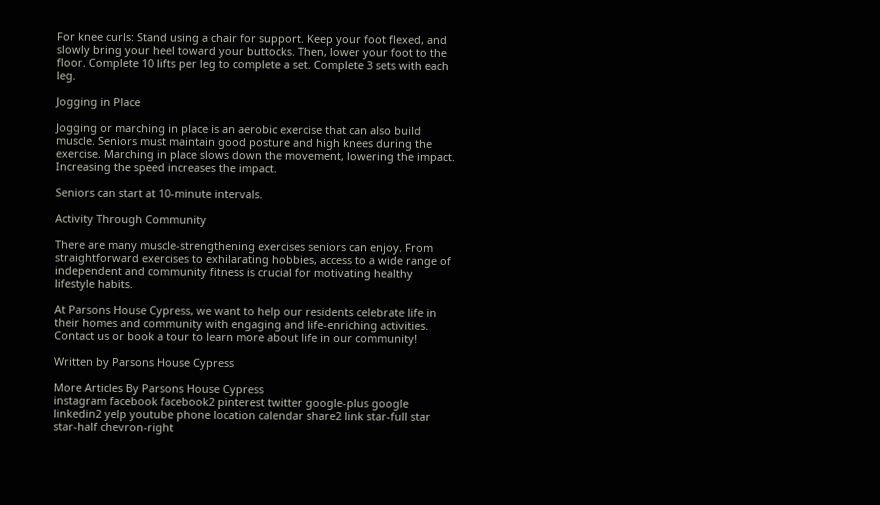For knee curls: Stand using a chair for support. Keep your foot flexed, and slowly bring your heel toward your buttocks. Then, lower your foot to the floor. Complete 10 lifts per leg to complete a set. Complete 3 sets with each leg.

Jogging in Place

Jogging or marching in place is an aerobic exercise that can also build muscle. Seniors must maintain good posture and high knees during the exercise. Marching in place slows down the movement, lowering the impact. Increasing the speed increases the impact.

Seniors can start at 10-minute intervals.

Activity Through Community

There are many muscle-strengthening exercises seniors can enjoy. From straightforward exercises to exhilarating hobbies, access to a wide range of independent and community fitness is crucial for motivating healthy lifestyle habits.

At Parsons House Cypress, we want to help our residents celebrate life in their homes and community with engaging and life-enriching activities. Contact us or book a tour to learn more about life in our community!

Written by Parsons House Cypress

More Articles By Parsons House Cypress
instagram facebook facebook2 pinterest twitter google-plus google linkedin2 yelp youtube phone location calendar share2 link star-full star star-half chevron-right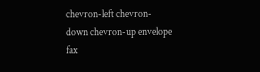chevron-left chevron-down chevron-up envelope fax